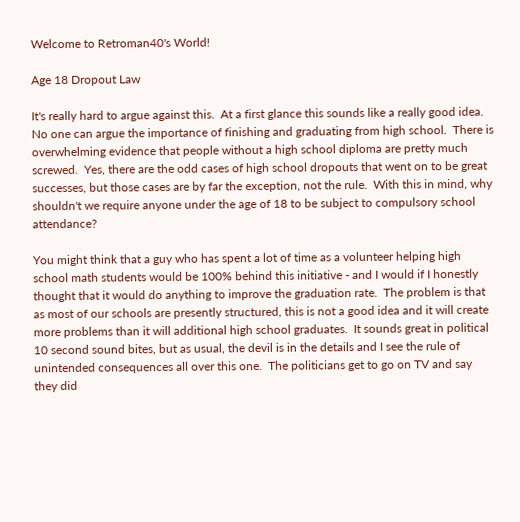Welcome to Retroman40's World!

Age 18 Dropout Law

It's really hard to argue against this.  At a first glance this sounds like a really good idea.  No one can argue the importance of finishing and graduating from high school.  There is overwhelming evidence that people without a high school diploma are pretty much screwed.  Yes, there are the odd cases of high school dropouts that went on to be great successes, but those cases are by far the exception, not the rule.  With this in mind, why shouldn't we require anyone under the age of 18 to be subject to compulsory school attendance?

You might think that a guy who has spent a lot of time as a volunteer helping high school math students would be 100% behind this initiative - and I would if I honestly thought that it would do anything to improve the graduation rate.  The problem is that as most of our schools are presently structured, this is not a good idea and it will create more problems than it will additional high school graduates.  It sounds great in political 10 second sound bites, but as usual, the devil is in the details and I see the rule of unintended consequences all over this one.  The politicians get to go on TV and say they did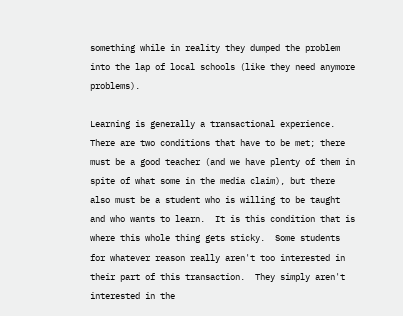something while in reality they dumped the problem into the lap of local schools (like they need anymore problems).

Learning is generally a transactional experience.  There are two conditions that have to be met; there must be a good teacher (and we have plenty of them in spite of what some in the media claim), but there also must be a student who is willing to be taught and who wants to learn.  It is this condition that is where this whole thing gets sticky.  Some students for whatever reason really aren't too interested in their part of this transaction.  They simply aren't interested in the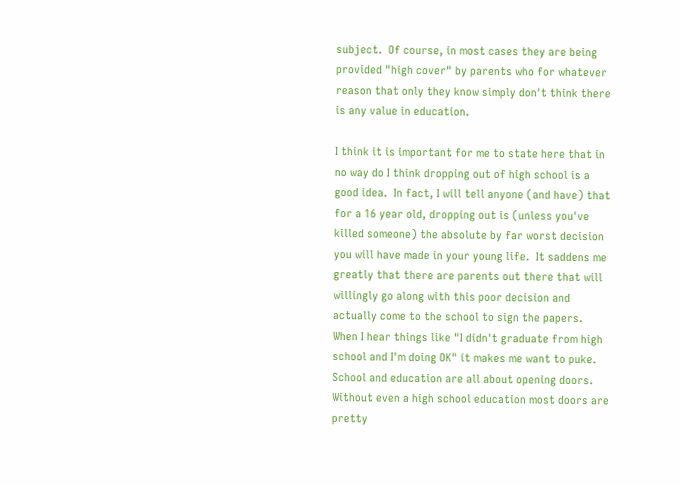subject.  Of course, in most cases they are being provided "high cover" by parents who for whatever reason that only they know simply don't think there is any value in education.

I think it is important for me to state here that in no way do I think dropping out of high school is a good idea.  In fact, I will tell anyone (and have) that for a 16 year old, dropping out is (unless you've killed someone) the absolute by far worst decision you will have made in your young life.  It saddens me greatly that there are parents out there that will willingly go along with this poor decision and actually come to the school to sign the papers.  When I hear things like "I didn't graduate from high school and I'm doing OK" it makes me want to puke.  School and education are all about opening doors.  Without even a high school education most doors are pretty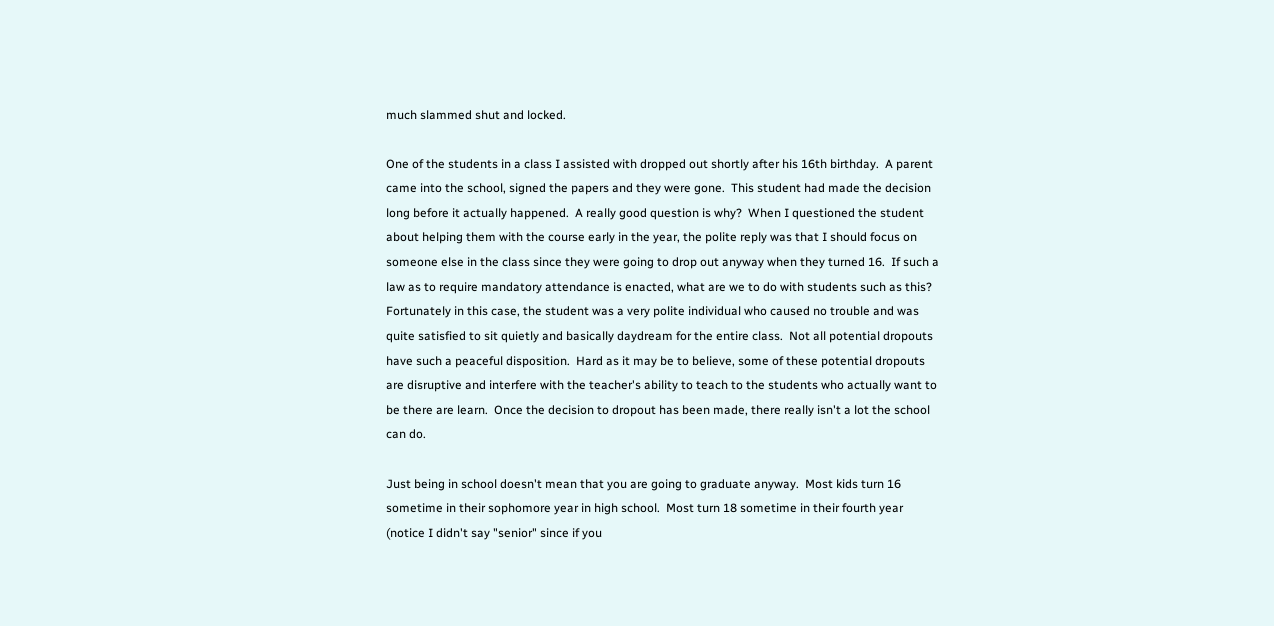much slammed shut and locked.

One of the students in a class I assisted with dropped out shortly after his 16th birthday.  A parent came into the school, signed the papers and they were gone.  This student had made the decision long before it actually happened.  A really good question is why?  When I questioned the student about helping them with the course early in the year, the polite reply was that I should focus on someone else in the class since they were going to drop out anyway when they turned 16.  If such a law as to require mandatory attendance is enacted, what are we to do with students such as this?  Fortunately in this case, the student was a very polite individual who caused no trouble and was quite satisfied to sit quietly and basically daydream for the entire class.  Not all potential dropouts have such a peaceful disposition.  Hard as it may be to believe, some of these potential dropouts are disruptive and interfere with the teacher's ability to teach to the students who actually want to be there are learn.  Once the decision to dropout has been made, there really isn't a lot the school can do.

Just being in school doesn't mean that you are going to graduate anyway.  Most kids turn 16 sometime in their sophomore year in high school.  Most turn 18 sometime in their fourth year (notice I didn't say "senior" since if you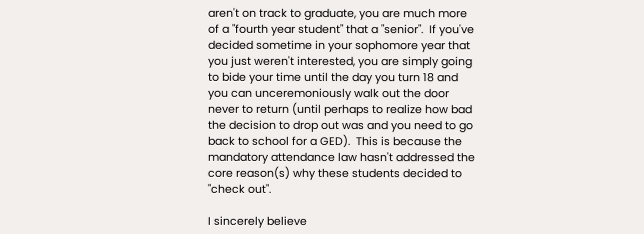aren't on track to graduate, you are much more of a "fourth year student" that a "senior".  If you've decided sometime in your sophomore year that you just weren't interested, you are simply going to bide your time until the day you turn 18 and you can unceremoniously walk out the door never to return (until perhaps to realize how bad the decision to drop out was and you need to go back to school for a GED).  This is because the mandatory attendance law hasn't addressed the core reason(s) why these students decided to "check out".

I sincerely believe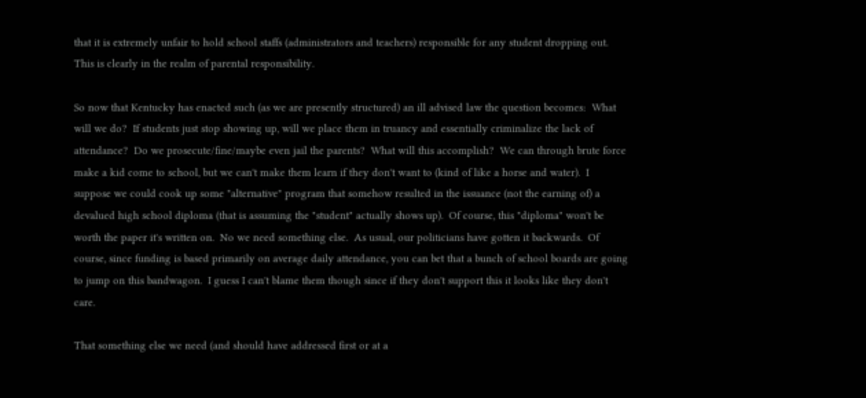that it is extremely unfair to hold school staffs (administrators and teachers) responsible for any student dropping out.  This is clearly in the realm of parental responsibility.

So now that Kentucky has enacted such (as we are presently structured) an ill advised law the question becomes:  What will we do?  If students just stop showing up, will we place them in truancy and essentially criminalize the lack of attendance?  Do we prosecute/fine/maybe even jail the parents?  What will this accomplish?  We can through brute force make a kid come to school, but we can't make them learn if they don't want to (kind of like a horse and water).  I suppose we could cook up some "alternative" program that somehow resulted in the issuance (not the earning of) a devalued high school diploma (that is assuming the "student" actually shows up).  Of course, this "diploma" won't be worth the paper it's written on.  No we need something else.  As usual, our politicians have gotten it backwards.  Of course, since funding is based primarily on average daily attendance, you can bet that a bunch of school boards are going to jump on this bandwagon.  I guess I can't blame them though since if they don't support this it looks like they don't care.

That something else we need (and should have addressed first or at a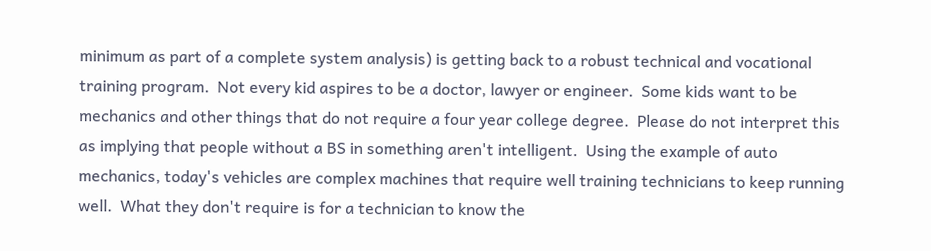minimum as part of a complete system analysis) is getting back to a robust technical and vocational training program.  Not every kid aspires to be a doctor, lawyer or engineer.  Some kids want to be mechanics and other things that do not require a four year college degree.  Please do not interpret this as implying that people without a BS in something aren't intelligent.  Using the example of auto mechanics, today's vehicles are complex machines that require well training technicians to keep running well.  What they don't require is for a technician to know the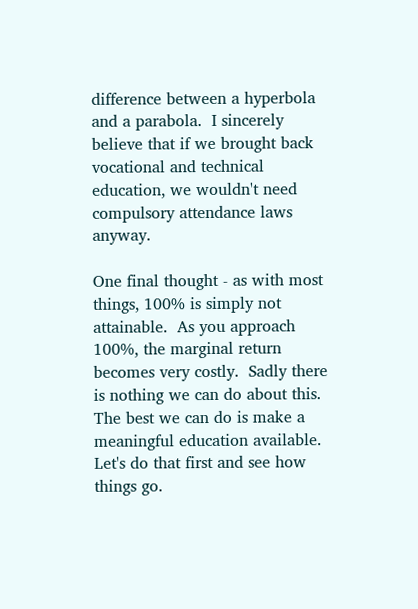difference between a hyperbola and a parabola.  I sincerely believe that if we brought back vocational and technical education, we wouldn't need compulsory attendance laws anyway.

One final thought - as with most things, 100% is simply not attainable.  As you approach 100%, the marginal return becomes very costly.  Sadly there is nothing we can do about this.  The best we can do is make a meaningful education available.  Let's do that first and see how things go.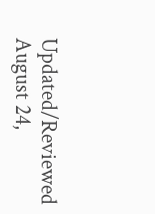Updated/Reviewed August 24,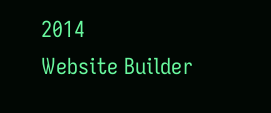2014
Website Builder